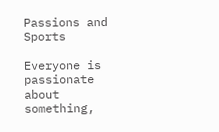Passions and Sports

Everyone is passionate about something,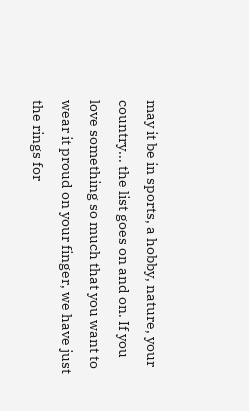may it be in sports, a hobby, nature, your country... the list goes on and on. If you love something so much that you want to wear it proud on your finger, we have just the rings for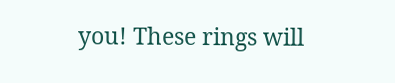you! These rings will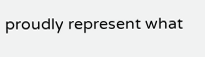proudly represent what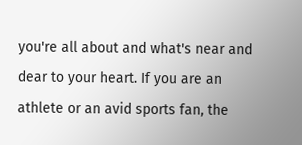you're all about and what's near and dear to your heart. If you are an athlete or an avid sports fan, the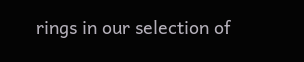rings in our selection of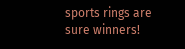sports rings are sure winners!